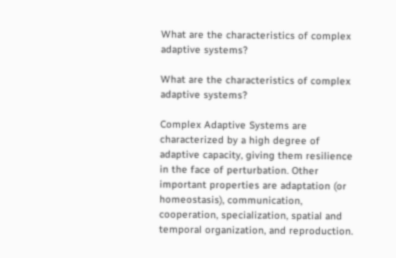What are the characteristics of complex adaptive systems?

What are the characteristics of complex adaptive systems?

Complex Adaptive Systems are characterized by a high degree of adaptive capacity, giving them resilience in the face of perturbation. Other important properties are adaptation (or homeostasis), communication, cooperation, specialization, spatial and temporal organization, and reproduction.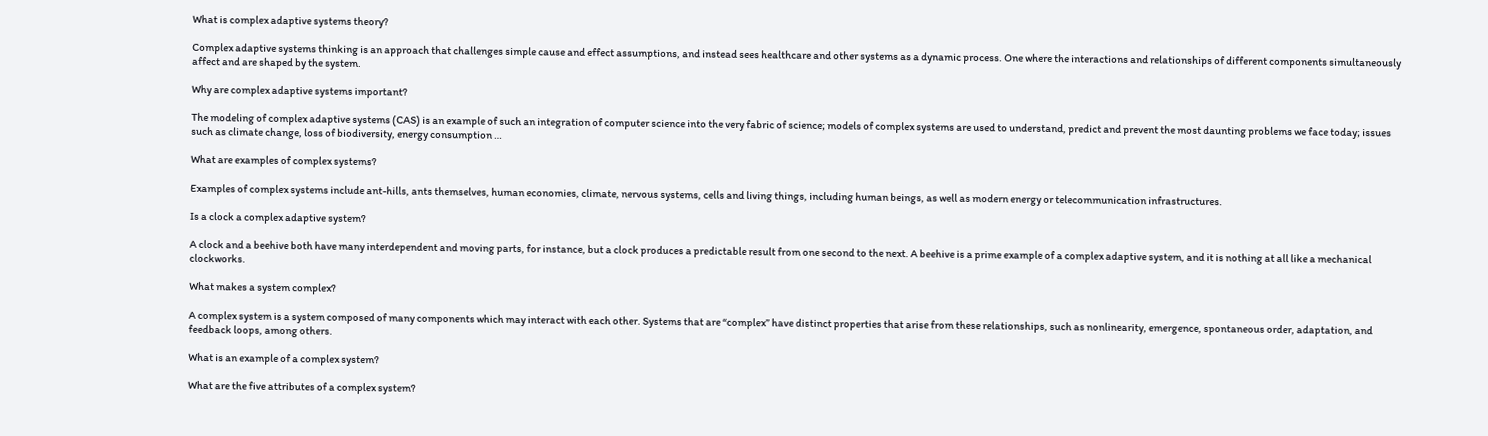What is complex adaptive systems theory?

Complex adaptive systems thinking is an approach that challenges simple cause and effect assumptions, and instead sees healthcare and other systems as a dynamic process. One where the interactions and relationships of different components simultaneously affect and are shaped by the system.

Why are complex adaptive systems important?

The modeling of complex adaptive systems (CAS) is an example of such an integration of computer science into the very fabric of science; models of complex systems are used to understand, predict and prevent the most daunting problems we face today; issues such as climate change, loss of biodiversity, energy consumption …

What are examples of complex systems?

Examples of complex systems include ant-hills, ants themselves, human economies, climate, nervous systems, cells and living things, including human beings, as well as modern energy or telecommunication infrastructures.

Is a clock a complex adaptive system?

A clock and a beehive both have many interdependent and moving parts, for instance, but a clock produces a predictable result from one second to the next. A beehive is a prime example of a complex adaptive system, and it is nothing at all like a mechanical clockworks.

What makes a system complex?

A complex system is a system composed of many components which may interact with each other. Systems that are “complex” have distinct properties that arise from these relationships, such as nonlinearity, emergence, spontaneous order, adaptation, and feedback loops, among others.

What is an example of a complex system?

What are the five attributes of a complex system?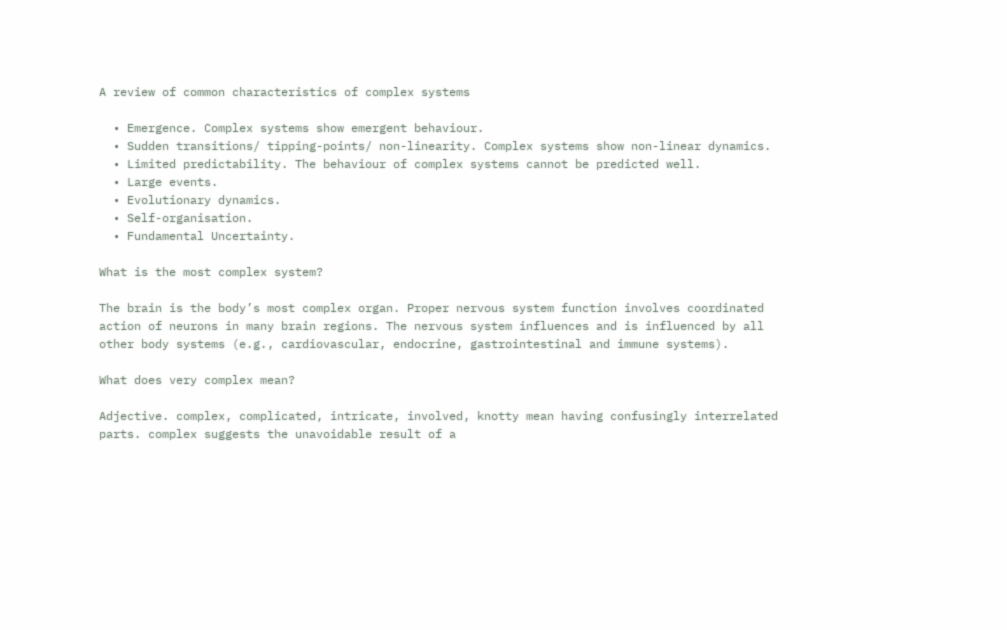A review of common characteristics of complex systems

  • Emergence. Complex systems show emergent behaviour.
  • Sudden transitions/ tipping-points/ non-linearity. Complex systems show non-linear dynamics.
  • Limited predictability. The behaviour of complex systems cannot be predicted well.
  • Large events.
  • Evolutionary dynamics.
  • Self-organisation.
  • Fundamental Uncertainty.

What is the most complex system?

The brain is the body’s most complex organ. Proper nervous system function involves coordinated action of neurons in many brain regions. The nervous system influences and is influenced by all other body systems (e.g., cardiovascular, endocrine, gastrointestinal and immune systems).

What does very complex mean?

Adjective. complex, complicated, intricate, involved, knotty mean having confusingly interrelated parts. complex suggests the unavoidable result of a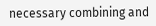necessary combining and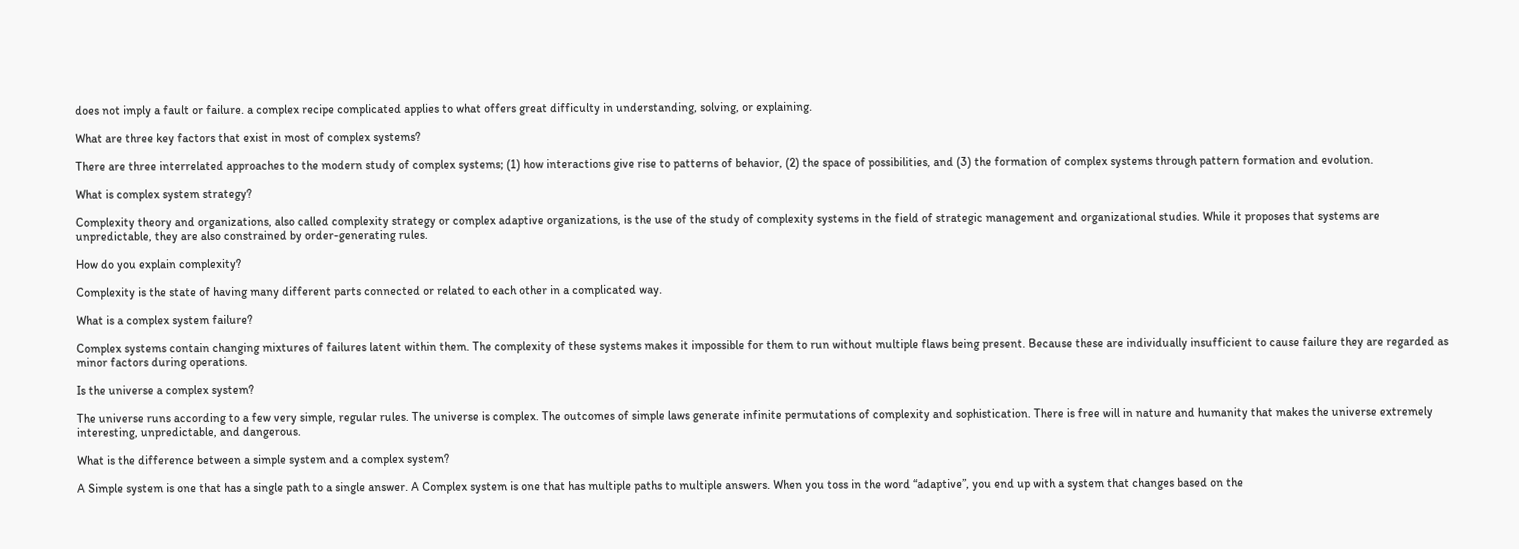does not imply a fault or failure. a complex recipe complicated applies to what offers great difficulty in understanding, solving, or explaining.

What are three key factors that exist in most of complex systems?

There are three interrelated approaches to the modern study of complex systems; (1) how interactions give rise to patterns of behavior, (2) the space of possibilities, and (3) the formation of complex systems through pattern formation and evolution.

What is complex system strategy?

Complexity theory and organizations, also called complexity strategy or complex adaptive organizations, is the use of the study of complexity systems in the field of strategic management and organizational studies. While it proposes that systems are unpredictable, they are also constrained by order-generating rules.

How do you explain complexity?

Complexity is the state of having many different parts connected or related to each other in a complicated way.

What is a complex system failure?

Complex systems contain changing mixtures of failures latent within them. The complexity of these systems makes it impossible for them to run without multiple flaws being present. Because these are individually insufficient to cause failure they are regarded as minor factors during operations.

Is the universe a complex system?

The universe runs according to a few very simple, regular rules. The universe is complex. The outcomes of simple laws generate infinite permutations of complexity and sophistication. There is free will in nature and humanity that makes the universe extremely interesting, unpredictable, and dangerous.

What is the difference between a simple system and a complex system?

A Simple system is one that has a single path to a single answer. A Complex system is one that has multiple paths to multiple answers. When you toss in the word “adaptive”, you end up with a system that changes based on the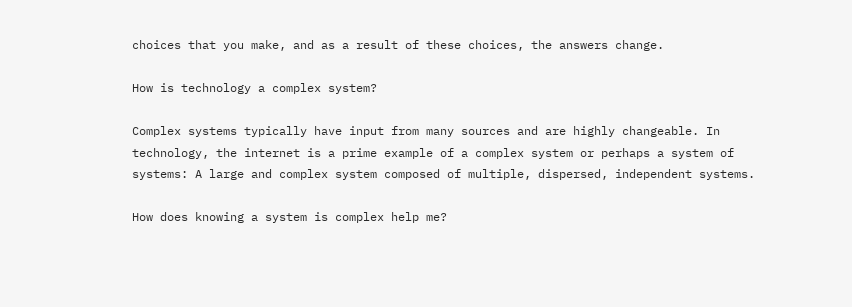choices that you make, and as a result of these choices, the answers change.

How is technology a complex system?

Complex systems typically have input from many sources and are highly changeable. In technology, the internet is a prime example of a complex system or perhaps a system of systems: A large and complex system composed of multiple, dispersed, independent systems.

How does knowing a system is complex help me?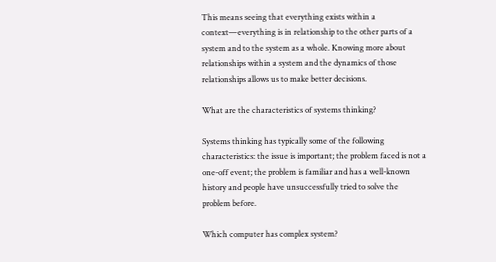This means seeing that everything exists within a context—everything is in relationship to the other parts of a system and to the system as a whole. Knowing more about relationships within a system and the dynamics of those relationships allows us to make better decisions.

What are the characteristics of systems thinking?

Systems thinking has typically some of the following characteristics: the issue is important; the problem faced is not a one-off event; the problem is familiar and has a well-known history and people have unsuccessfully tried to solve the problem before.

Which computer has complex system?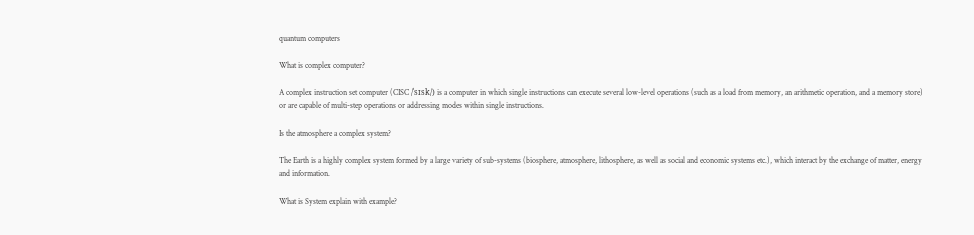quantum computers

What is complex computer?

A complex instruction set computer (CISC /ˈsɪsk/) is a computer in which single instructions can execute several low-level operations (such as a load from memory, an arithmetic operation, and a memory store) or are capable of multi-step operations or addressing modes within single instructions.

Is the atmosphere a complex system?

The Earth is a highly complex system formed by a large variety of sub-systems (biosphere, atmosphere, lithosphere, as well as social and economic systems etc.), which interact by the exchange of matter, energy and information.

What is System explain with example?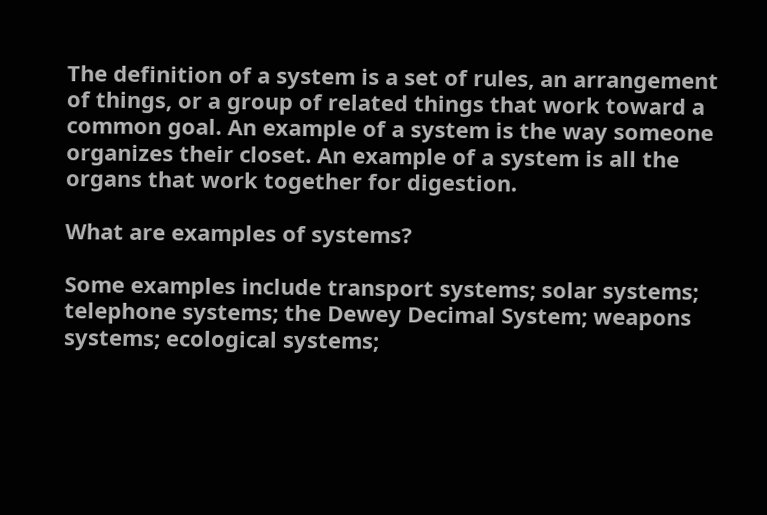The definition of a system is a set of rules, an arrangement of things, or a group of related things that work toward a common goal. An example of a system is the way someone organizes their closet. An example of a system is all the organs that work together for digestion.

What are examples of systems?

Some examples include transport systems; solar systems; telephone systems; the Dewey Decimal System; weapons systems; ecological systems;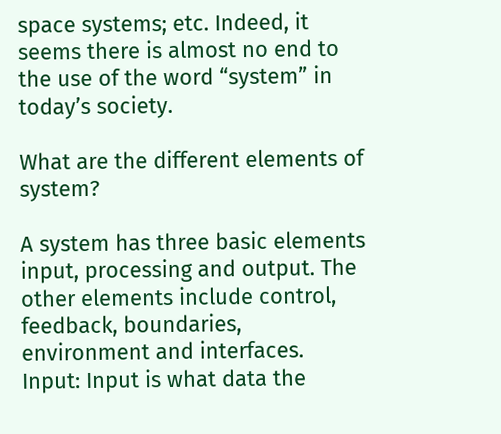space systems; etc. Indeed, it seems there is almost no end to the use of the word “system” in today’s society.

What are the different elements of system?

A system has three basic elements input, processing and output. The other elements include control, feedback, boundaries, environment and interfaces. Input: Input is what data the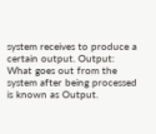system receives to produce a certain output. Output: What goes out from the system after being processed is known as Output.